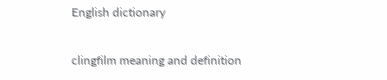English dictionary

clingfilm meaning and definition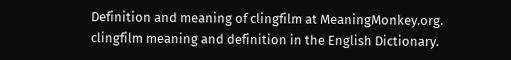Definition and meaning of clingfilm at MeaningMonkey.org. clingfilm meaning and definition in the English Dictionary.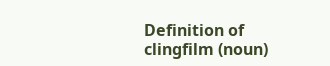Definition of clingfilm (noun)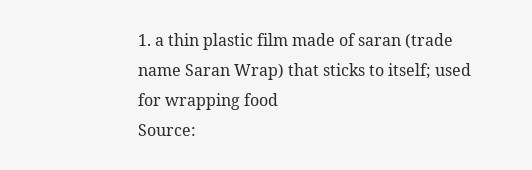1. a thin plastic film made of saran (trade name Saran Wrap) that sticks to itself; used for wrapping food
Source: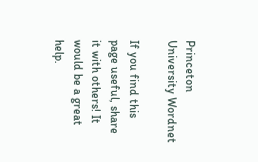Princeton University Wordnet

If you find this page useful, share it with others! It would be a great help.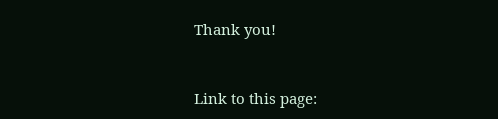Thank you!


Link to this page: